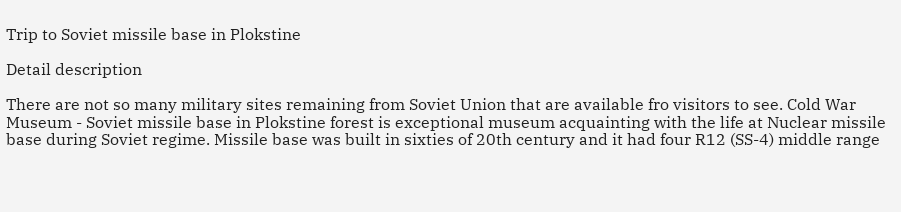Trip to Soviet missile base in Plokstine

Detail description

There are not so many military sites remaining from Soviet Union that are available fro visitors to see. Cold War Museum - Soviet missile base in Plokstine forest is exceptional museum acquainting with the life at Nuclear missile base during Soviet regime. Missile base was built in sixties of 20th century and it had four R12 (SS-4) middle range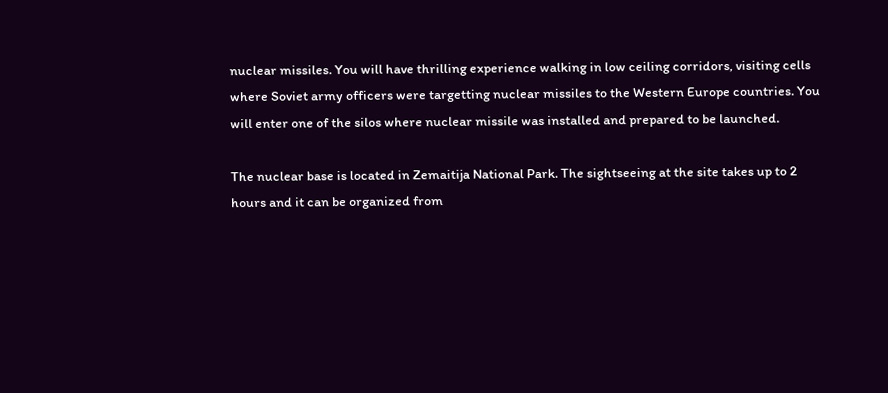nuclear missiles. You will have thrilling experience walking in low ceiling corridors, visiting cells where Soviet army officers were targetting nuclear missiles to the Western Europe countries. You will enter one of the silos where nuclear missile was installed and prepared to be launched.

The nuclear base is located in Zemaitija National Park. The sightseeing at the site takes up to 2 hours and it can be organized from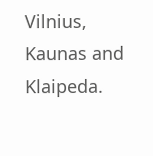Vilnius, Kaunas and Klaipeda.